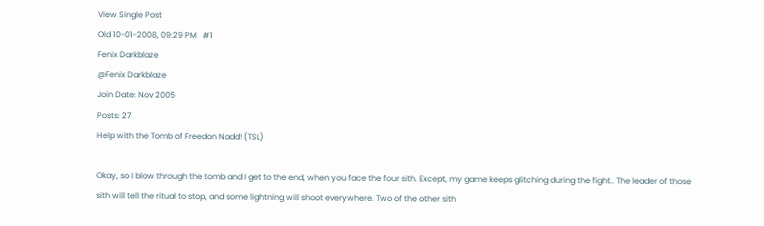View Single Post
Old 10-01-2008, 09:29 PM   #1
Fenix Darkblaze
@Fenix Darkblaze
Join Date: Nov 2005
Posts: 27
Help with the Tomb of Freedon Nadd! (TSL)

Okay, so I blow through the tomb and I get to the end, when you face the four sith. Except, my game keeps glitching during the fight.. The leader of those sith will tell the ritual to stop, and some lightning will shoot everywhere. Two of the other sith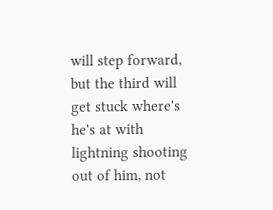will step forward, but the third will get stuck where's he's at with lightning shooting out of him, not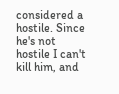considered a hostile. Since he's not hostile I can't kill him, and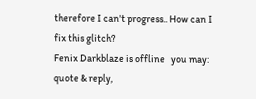therefore I can't progress.. How can I fix this glitch?
Fenix Darkblaze is offline   you may: quote & reply,